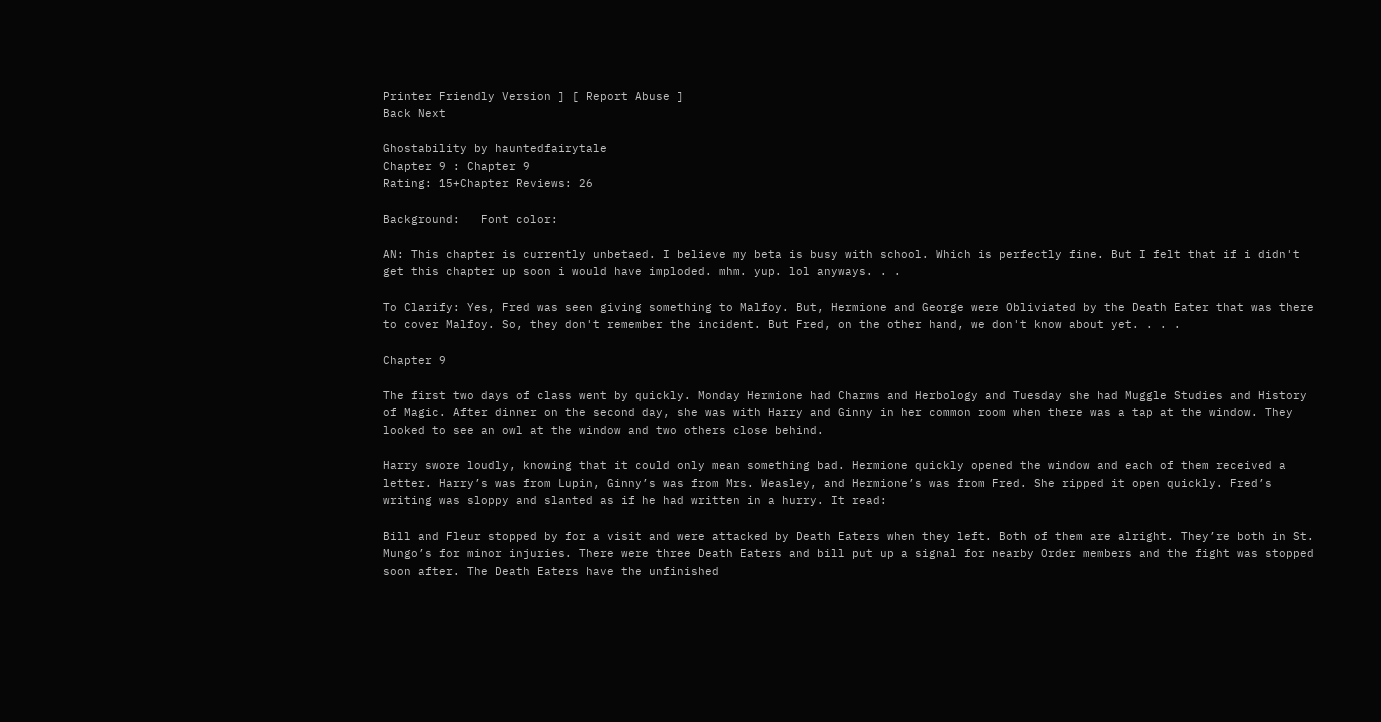Printer Friendly Version ] [ Report Abuse ]
Back Next

Ghostability by hauntedfairytale
Chapter 9 : Chapter 9
Rating: 15+Chapter Reviews: 26

Background:   Font color:

AN: This chapter is currently unbetaed. I believe my beta is busy with school. Which is perfectly fine. But I felt that if i didn't get this chapter up soon i would have imploded. mhm. yup. lol anyways. . .

To Clarify: Yes, Fred was seen giving something to Malfoy. But, Hermione and George were Obliviated by the Death Eater that was there to cover Malfoy. So, they don't remember the incident. But Fred, on the other hand, we don't know about yet. . . .

Chapter 9

The first two days of class went by quickly. Monday Hermione had Charms and Herbology and Tuesday she had Muggle Studies and History of Magic. After dinner on the second day, she was with Harry and Ginny in her common room when there was a tap at the window. They looked to see an owl at the window and two others close behind.

Harry swore loudly, knowing that it could only mean something bad. Hermione quickly opened the window and each of them received a letter. Harry’s was from Lupin, Ginny’s was from Mrs. Weasley, and Hermione’s was from Fred. She ripped it open quickly. Fred’s writing was sloppy and slanted as if he had written in a hurry. It read:

Bill and Fleur stopped by for a visit and were attacked by Death Eaters when they left. Both of them are alright. They’re both in St. Mungo’s for minor injuries. There were three Death Eaters and bill put up a signal for nearby Order members and the fight was stopped soon after. The Death Eaters have the unfinished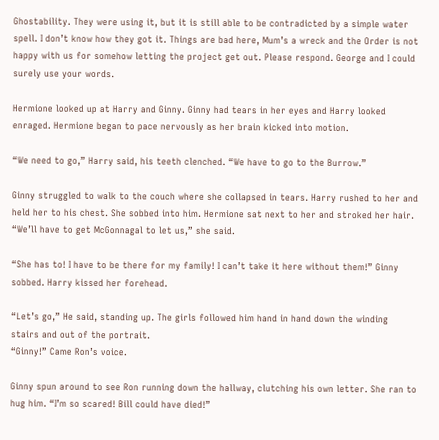Ghostability. They were using it, but it is still able to be contradicted by a simple water spell. I don’t know how they got it. Things are bad here, Mum’s a wreck and the Order is not happy with us for somehow letting the project get out. Please respond. George and I could surely use your words.

Hermione looked up at Harry and Ginny. Ginny had tears in her eyes and Harry looked enraged. Hermione began to pace nervously as her brain kicked into motion.

“We need to go,” Harry said, his teeth clenched. “We have to go to the Burrow.”

Ginny struggled to walk to the couch where she collapsed in tears. Harry rushed to her and held her to his chest. She sobbed into him. Hermione sat next to her and stroked her hair. “We’ll have to get McGonnagal to let us,” she said.

“She has to! I have to be there for my family! I can’t take it here without them!” Ginny sobbed. Harry kissed her forehead.

“Let’s go,” He said, standing up. The girls followed him hand in hand down the winding stairs and out of the portrait.
“Ginny!” Came Ron’s voice.

Ginny spun around to see Ron running down the hallway, clutching his own letter. She ran to hug him. “I’m so scared! Bill could have died!”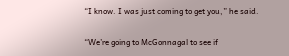“I know. I was just coming to get you,” he said.

“We’re going to McGonnagal to see if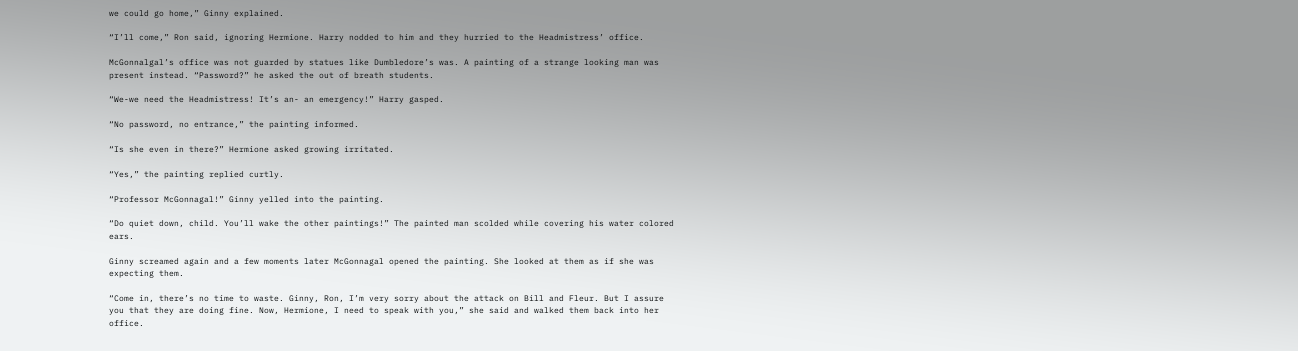we could go home,” Ginny explained.

“I’ll come,” Ron said, ignoring Hermione. Harry nodded to him and they hurried to the Headmistress’ office.

McGonnalgal’s office was not guarded by statues like Dumbledore’s was. A painting of a strange looking man was present instead. “Password?” he asked the out of breath students.

“We-we need the Headmistress! It’s an- an emergency!” Harry gasped.

“No password, no entrance,” the painting informed.

“Is she even in there?” Hermione asked growing irritated.

“Yes,” the painting replied curtly.

“Professor McGonnagal!” Ginny yelled into the painting.

“Do quiet down, child. You’ll wake the other paintings!” The painted man scolded while covering his water colored ears.

Ginny screamed again and a few moments later McGonnagal opened the painting. She looked at them as if she was expecting them.

“Come in, there’s no time to waste. Ginny, Ron, I’m very sorry about the attack on Bill and Fleur. But I assure you that they are doing fine. Now, Hermione, I need to speak with you,” she said and walked them back into her office.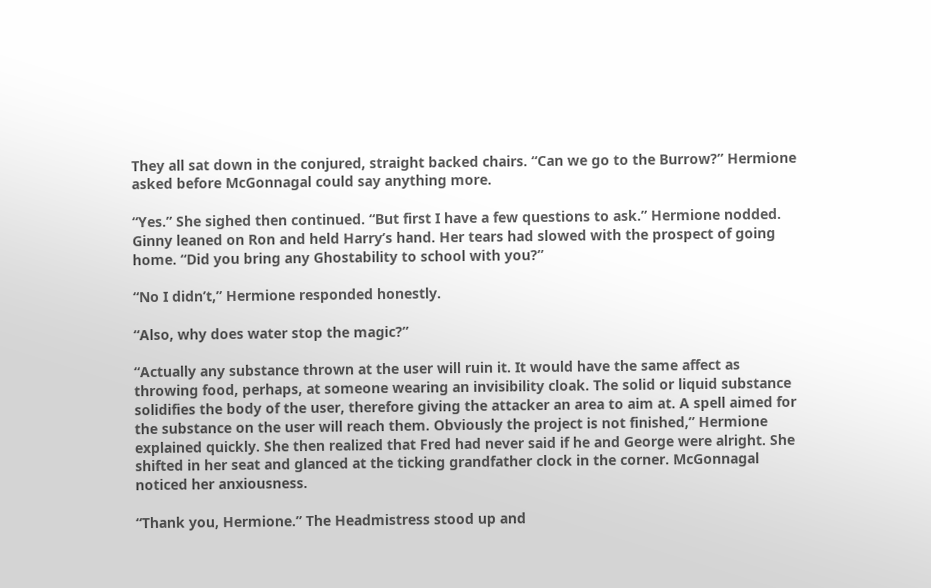They all sat down in the conjured, straight backed chairs. “Can we go to the Burrow?” Hermione asked before McGonnagal could say anything more.

“Yes.” She sighed then continued. “But first I have a few questions to ask.” Hermione nodded. Ginny leaned on Ron and held Harry’s hand. Her tears had slowed with the prospect of going home. “Did you bring any Ghostability to school with you?”

“No I didn’t,” Hermione responded honestly.

“Also, why does water stop the magic?”

“Actually any substance thrown at the user will ruin it. It would have the same affect as throwing food, perhaps, at someone wearing an invisibility cloak. The solid or liquid substance solidifies the body of the user, therefore giving the attacker an area to aim at. A spell aimed for the substance on the user will reach them. Obviously the project is not finished,” Hermione explained quickly. She then realized that Fred had never said if he and George were alright. She shifted in her seat and glanced at the ticking grandfather clock in the corner. McGonnagal noticed her anxiousness.

“Thank you, Hermione.” The Headmistress stood up and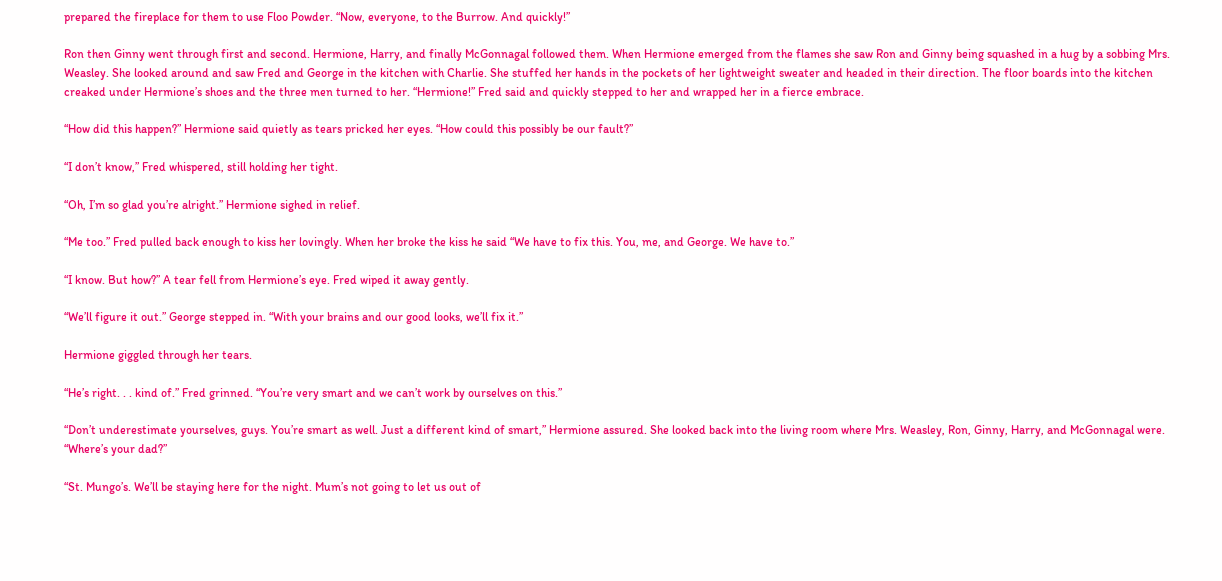prepared the fireplace for them to use Floo Powder. “Now, everyone, to the Burrow. And quickly!”

Ron then Ginny went through first and second. Hermione, Harry, and finally McGonnagal followed them. When Hermione emerged from the flames she saw Ron and Ginny being squashed in a hug by a sobbing Mrs. Weasley. She looked around and saw Fred and George in the kitchen with Charlie. She stuffed her hands in the pockets of her lightweight sweater and headed in their direction. The floor boards into the kitchen creaked under Hermione’s shoes and the three men turned to her. “Hermione!” Fred said and quickly stepped to her and wrapped her in a fierce embrace.

“How did this happen?” Hermione said quietly as tears pricked her eyes. “How could this possibly be our fault?”

“I don’t know,” Fred whispered, still holding her tight.

“Oh, I’m so glad you’re alright.” Hermione sighed in relief.

“Me too.” Fred pulled back enough to kiss her lovingly. When her broke the kiss he said “We have to fix this. You, me, and George. We have to.”

“I know. But how?” A tear fell from Hermione’s eye. Fred wiped it away gently.

“We’ll figure it out.” George stepped in. “With your brains and our good looks, we’ll fix it.”

Hermione giggled through her tears.

“He’s right. . . kind of.” Fred grinned. “You’re very smart and we can’t work by ourselves on this.”

“Don’t underestimate yourselves, guys. You’re smart as well. Just a different kind of smart,” Hermione assured. She looked back into the living room where Mrs. Weasley, Ron, Ginny, Harry, and McGonnagal were. “Where’s your dad?”

“St. Mungo’s. We’ll be staying here for the night. Mum’s not going to let us out of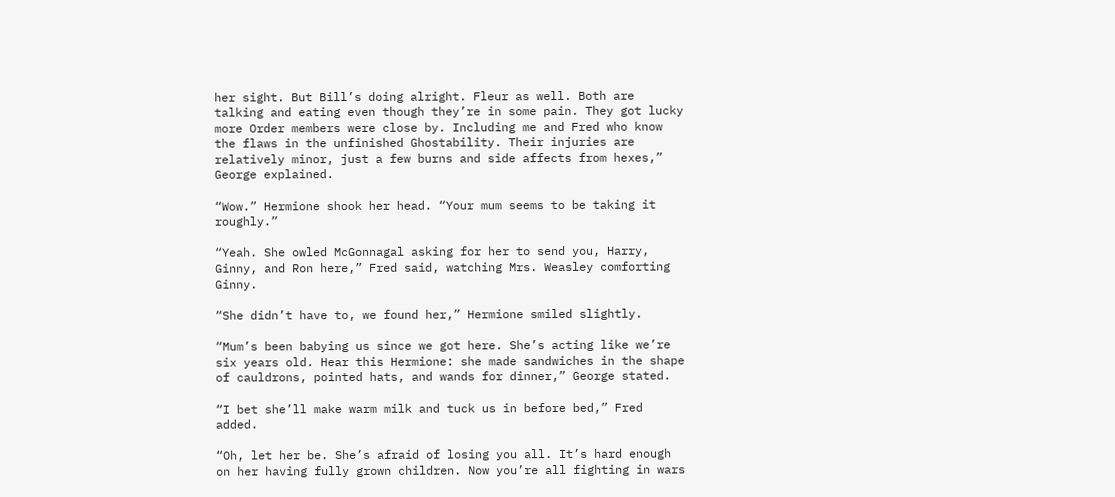her sight. But Bill’s doing alright. Fleur as well. Both are talking and eating even though they’re in some pain. They got lucky more Order members were close by. Including me and Fred who know the flaws in the unfinished Ghostability. Their injuries are relatively minor, just a few burns and side affects from hexes,” George explained.

“Wow.” Hermione shook her head. “Your mum seems to be taking it roughly.”

“Yeah. She owled McGonnagal asking for her to send you, Harry, Ginny, and Ron here,” Fred said, watching Mrs. Weasley comforting Ginny.

“She didn’t have to, we found her,” Hermione smiled slightly.

“Mum’s been babying us since we got here. She’s acting like we’re six years old. Hear this Hermione: she made sandwiches in the shape of cauldrons, pointed hats, and wands for dinner,” George stated.

“I bet she’ll make warm milk and tuck us in before bed,” Fred added.

“Oh, let her be. She’s afraid of losing you all. It’s hard enough on her having fully grown children. Now you’re all fighting in wars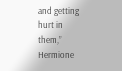and getting hurt in them,” Hermione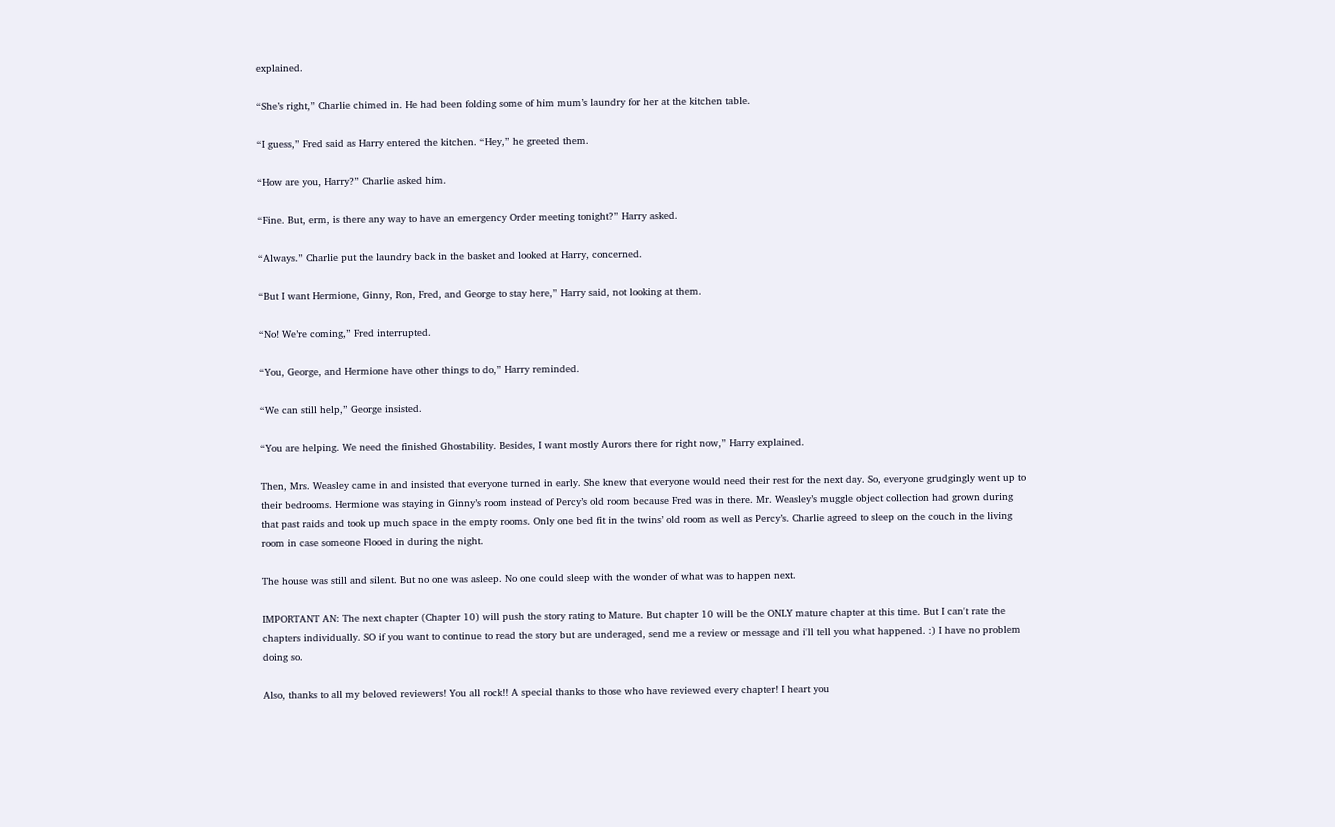explained.

“She’s right,” Charlie chimed in. He had been folding some of him mum’s laundry for her at the kitchen table.

“I guess,” Fred said as Harry entered the kitchen. “Hey,” he greeted them.

“How are you, Harry?” Charlie asked him.

“Fine. But, erm, is there any way to have an emergency Order meeting tonight?” Harry asked.

“Always.” Charlie put the laundry back in the basket and looked at Harry, concerned.

“But I want Hermione, Ginny, Ron, Fred, and George to stay here,” Harry said, not looking at them.

“No! We’re coming,” Fred interrupted.

“You, George, and Hermione have other things to do,” Harry reminded.

“We can still help,” George insisted.

“You are helping. We need the finished Ghostability. Besides, I want mostly Aurors there for right now,” Harry explained.

Then, Mrs. Weasley came in and insisted that everyone turned in early. She knew that everyone would need their rest for the next day. So, everyone grudgingly went up to their bedrooms. Hermione was staying in Ginny’s room instead of Percy’s old room because Fred was in there. Mr. Weasley’s muggle object collection had grown during that past raids and took up much space in the empty rooms. Only one bed fit in the twins’ old room as well as Percy’s. Charlie agreed to sleep on the couch in the living room in case someone Flooed in during the night.

The house was still and silent. But no one was asleep. No one could sleep with the wonder of what was to happen next.

IMPORTANT AN: The next chapter (Chapter 10) will push the story rating to Mature. But chapter 10 will be the ONLY mature chapter at this time. But I can't rate the chapters individually. SO if you want to continue to read the story but are underaged, send me a review or message and i'll tell you what happened. :) I have no problem doing so.

Also, thanks to all my beloved reviewers! You all rock!! A special thanks to those who have reviewed every chapter! I heart you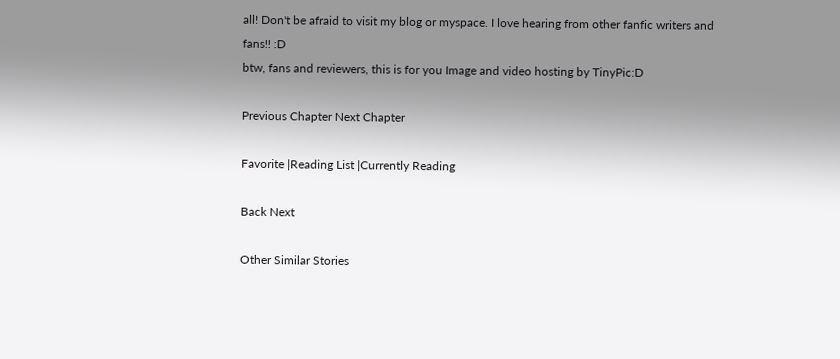all! Don't be afraid to visit my blog or myspace. I love hearing from other fanfic writers and fans!! :D
btw, fans and reviewers, this is for you Image and video hosting by TinyPic:D

Previous Chapter Next Chapter

Favorite |Reading List |Currently Reading

Back Next

Other Similar Stories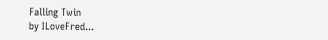Falling Twin
by ILoveFred...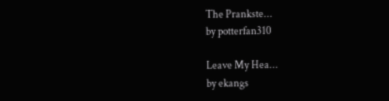The Prankste...
by potterfan310

Leave My Hea...
by ekangs